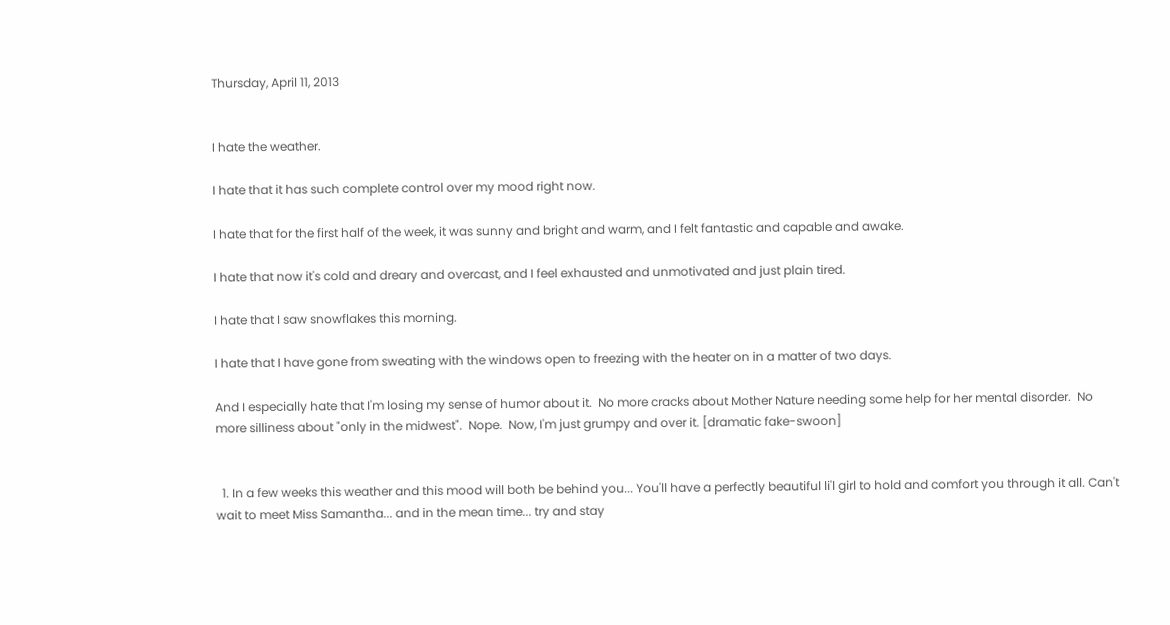Thursday, April 11, 2013


I hate the weather.

I hate that it has such complete control over my mood right now.

I hate that for the first half of the week, it was sunny and bright and warm, and I felt fantastic and capable and awake.

I hate that now it's cold and dreary and overcast, and I feel exhausted and unmotivated and just plain tired.

I hate that I saw snowflakes this morning.

I hate that I have gone from sweating with the windows open to freezing with the heater on in a matter of two days.

And I especially hate that I'm losing my sense of humor about it.  No more cracks about Mother Nature needing some help for her mental disorder.  No more silliness about "only in the midwest".  Nope.  Now, I'm just grumpy and over it. [dramatic fake-swoon]


  1. In a few weeks this weather and this mood will both be behind you... You'll have a perfectly beautiful li'l girl to hold and comfort you through it all. Can't wait to meet Miss Samantha... and in the mean time... try and stay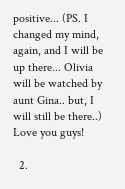positive... (PS. I changed my mind, again, and I will be up there... Olivia will be watched by aunt Gina.. but, I will still be there..) Love you guys!

  2.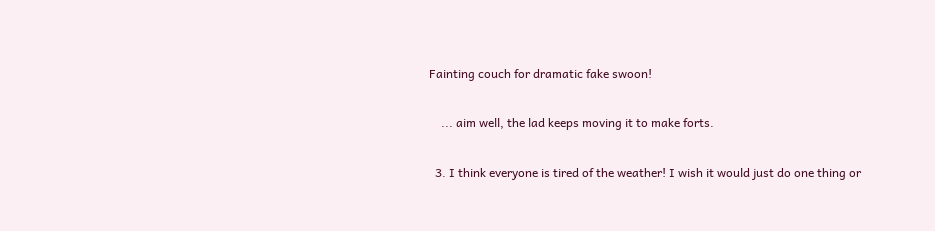Fainting couch for dramatic fake swoon!

    ... aim well, the lad keeps moving it to make forts.

  3. I think everyone is tired of the weather! I wish it would just do one thing or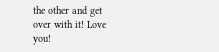the other and get over with it! Love you!